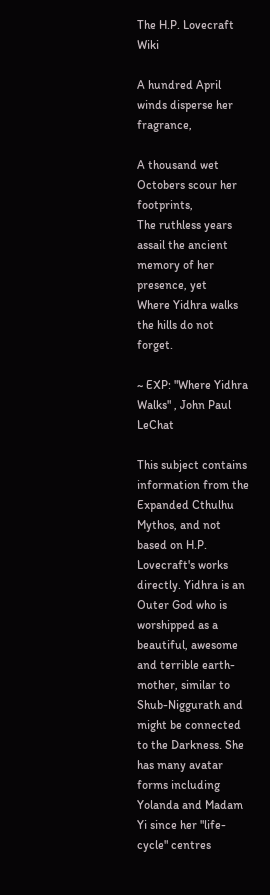The H.P. Lovecraft Wiki

A hundred April winds disperse her fragrance,

A thousand wet Octobers scour her footprints,
The ruthless years assail the ancient memory of her presence, yet
Where Yidhra walks the hills do not forget.

~ EXP: "Where Yidhra Walks" , John Paul LeChat

This subject contains information from the Expanded Cthulhu Mythos, and not based on H.P. Lovecraft's works directly. Yidhra is an Outer God who is worshipped as a beautiful, awesome and terrible earth-mother, similar to Shub-Niggurath and might be connected to the Darkness. She has many avatar forms including Yolanda and Madam Yi since her "life-cycle" centres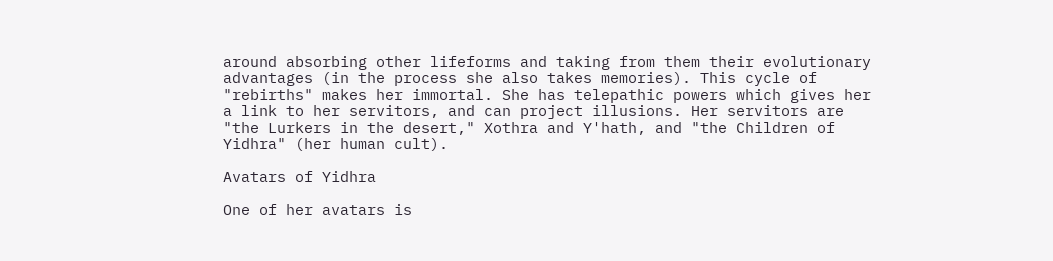around absorbing other lifeforms and taking from them their evolutionary advantages (in the process she also takes memories). This cycle of "rebirths" makes her immortal. She has telepathic powers which gives her a link to her servitors, and can project illusions. Her servitors are "the Lurkers in the desert," Xothra and Y'hath, and "the Children of Yidhra" (her human cult).

Avatars of Yidhra

One of her avatars is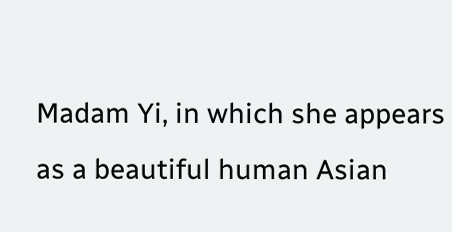Madam Yi, in which she appears as a beautiful human Asian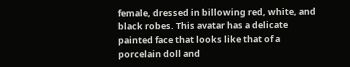female, dressed in billowing red, white, and black robes. This avatar has a delicate painted face that looks like that of a porcelain doll and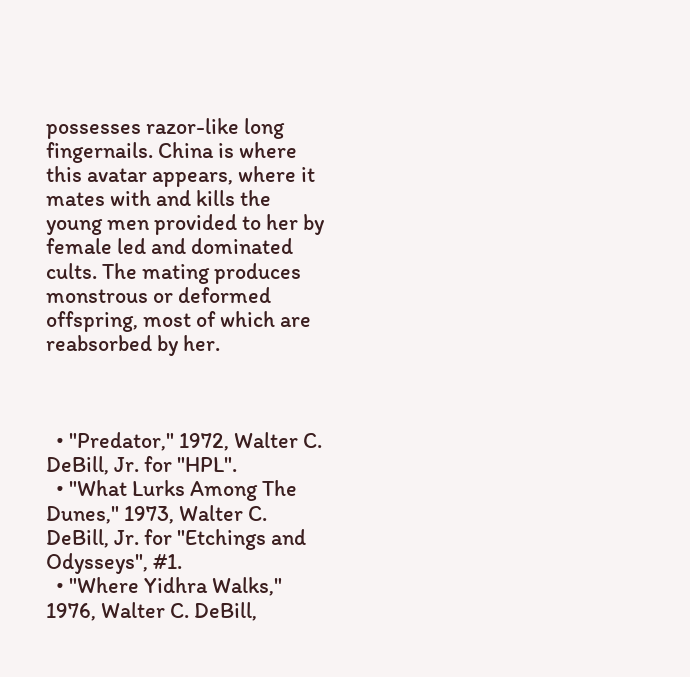possesses razor-like long fingernails. China is where this avatar appears, where it mates with and kills the young men provided to her by female led and dominated cults. The mating produces monstrous or deformed offspring, most of which are reabsorbed by her.



  • "Predator," 1972, Walter C. DeBill, Jr. for "HPL".
  • "What Lurks Among The Dunes," 1973, Walter C. DeBill, Jr. for "Etchings and Odysseys", #1.
  • "Where Yidhra Walks," 1976, Walter C. DeBill,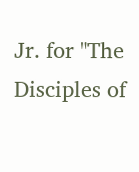Jr. for "The Disciples of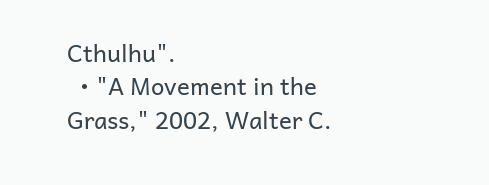Cthulhu".
  • "A Movement in the Grass," 2002, Walter C.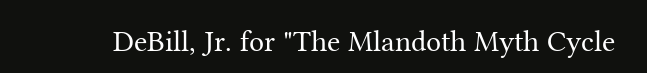DeBill, Jr. for "The Mlandoth Myth Cycle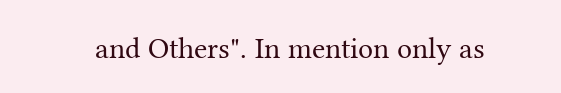and Others". In mention only as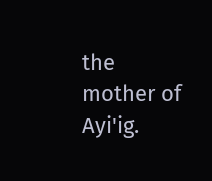the mother of Ayi'ig.